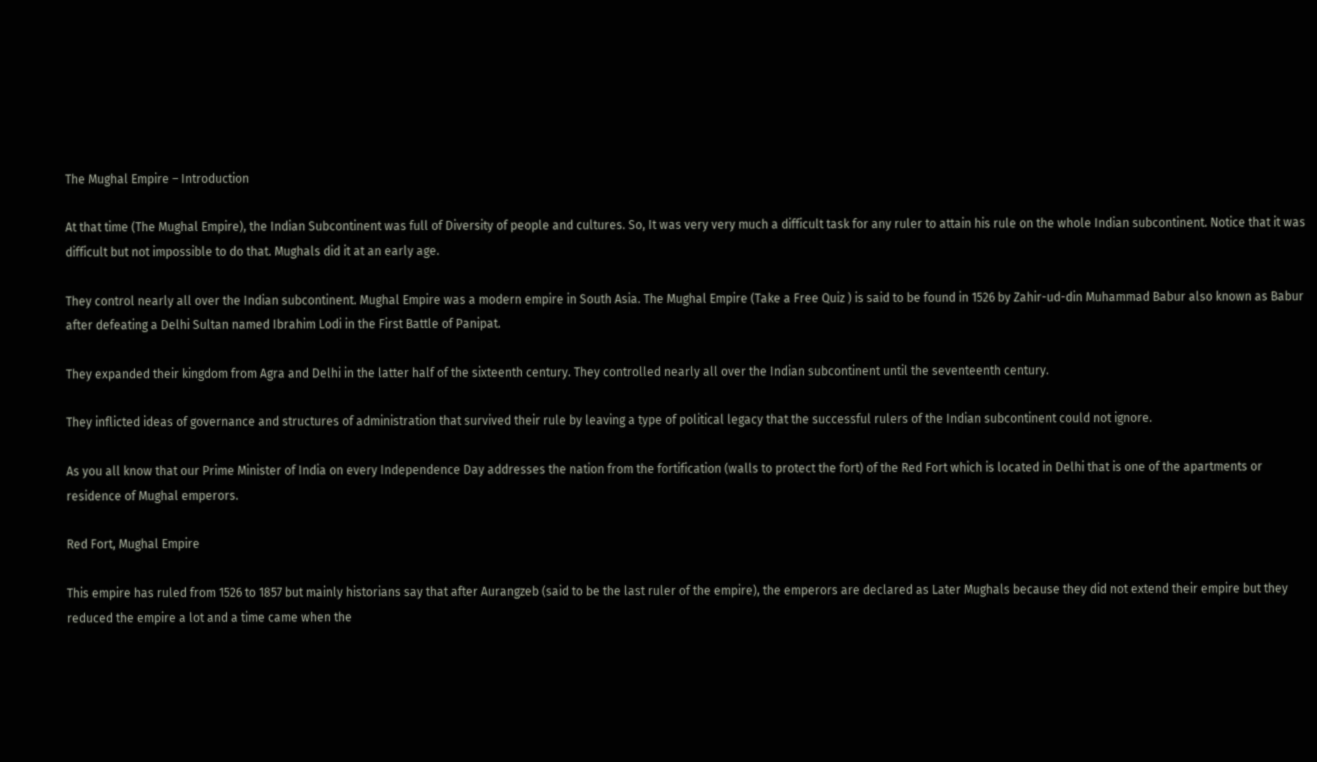The Mughal Empire – Introduction

At that time (The Mughal Empire), the Indian Subcontinent was full of Diversity of people and cultures. So, It was very very much a difficult task for any ruler to attain his rule on the whole Indian subcontinent. Notice that it was difficult but not impossible to do that. Mughals did it at an early age.

They control nearly all over the Indian subcontinent. Mughal Empire was a modern empire in South Asia. The Mughal Empire (Take a Free Quiz ) is said to be found in 1526 by Zahir-ud-din Muhammad Babur also known as Babur after defeating a Delhi Sultan named Ibrahim Lodi in the First Battle of Panipat.

They expanded their kingdom from Agra and Delhi in the latter half of the sixteenth century. They controlled nearly all over the Indian subcontinent until the seventeenth century.

They inflicted ideas of governance and structures of administration that survived their rule by leaving a type of political legacy that the successful rulers of the Indian subcontinent could not ignore.

As you all know that our Prime Minister of India on every Independence Day addresses the nation from the fortification (walls to protect the fort) of the Red Fort which is located in Delhi that is one of the apartments or residence of Mughal emperors.

Red Fort, Mughal Empire

This empire has ruled from 1526 to 1857 but mainly historians say that after Aurangzeb (said to be the last ruler of the empire), the emperors are declared as Later Mughals because they did not extend their empire but they reduced the empire a lot and a time came when the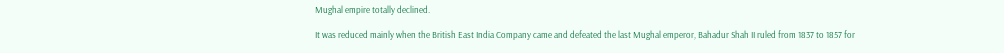Mughal empire totally declined.

It was reduced mainly when the British East India Company came and defeated the last Mughal emperor, Bahadur Shah II ruled from 1837 to 1857 for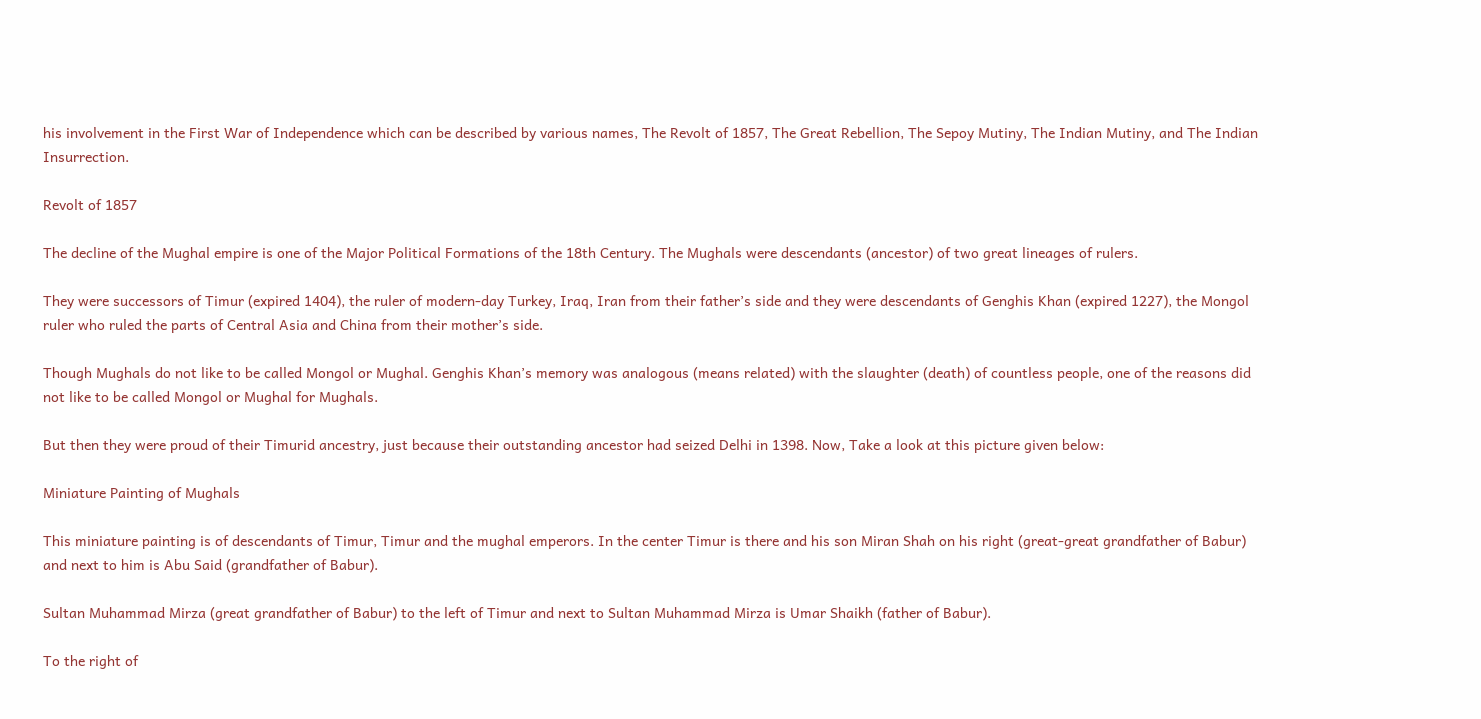his involvement in the First War of Independence which can be described by various names, The Revolt of 1857, The Great Rebellion, The Sepoy Mutiny, The Indian Mutiny, and The Indian Insurrection.

Revolt of 1857

The decline of the Mughal empire is one of the Major Political Formations of the 18th Century. The Mughals were descendants (ancestor) of two great lineages of rulers.

They were successors of Timur (expired 1404), the ruler of modern-day Turkey, Iraq, Iran from their father’s side and they were descendants of Genghis Khan (expired 1227), the Mongol ruler who ruled the parts of Central Asia and China from their mother’s side.

Though Mughals do not like to be called Mongol or Mughal. Genghis Khan’s memory was analogous (means related) with the slaughter (death) of countless people, one of the reasons did not like to be called Mongol or Mughal for Mughals.

But then they were proud of their Timurid ancestry, just because their outstanding ancestor had seized Delhi in 1398. Now, Take a look at this picture given below:

Miniature Painting of Mughals

This miniature painting is of descendants of Timur, Timur and the mughal emperors. In the center Timur is there and his son Miran Shah on his right (great-great grandfather of Babur) and next to him is Abu Said (grandfather of Babur).

Sultan Muhammad Mirza (great grandfather of Babur) to the left of Timur and next to Sultan Muhammad Mirza is Umar Shaikh (father of Babur).

To the right of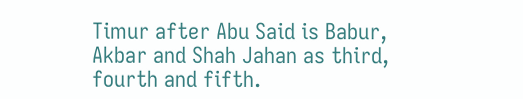Timur after Abu Said is Babur, Akbar and Shah Jahan as third, fourth and fifth.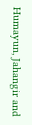Humayun, Jahangir and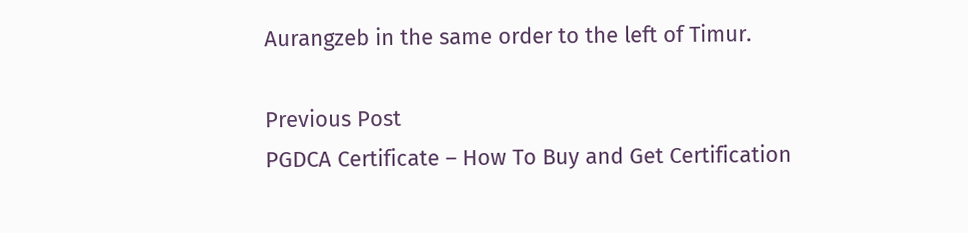Aurangzeb in the same order to the left of Timur.

Previous Post
PGDCA Certificate – How To Buy and Get Certification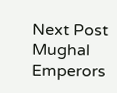Next Post
Mughal Emperors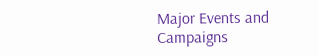Major Events and Campaigns